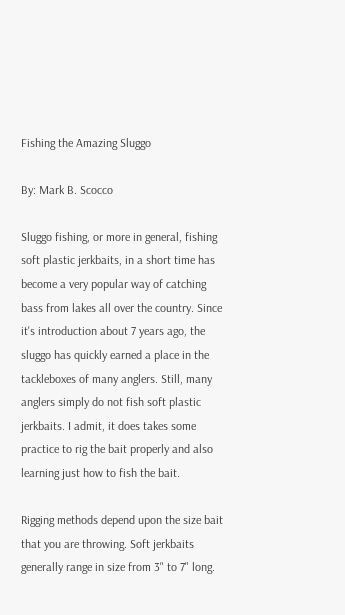Fishing the Amazing Sluggo

By: Mark B. Scocco

Sluggo fishing, or more in general, fishing soft plastic jerkbaits, in a short time has become a very popular way of catching bass from lakes all over the country. Since it's introduction about 7 years ago, the sluggo has quickly earned a place in the tackleboxes of many anglers. Still, many anglers simply do not fish soft plastic jerkbaits. I admit, it does takes some practice to rig the bait properly and also learning just how to fish the bait.

Rigging methods depend upon the size bait that you are throwing. Soft jerkbaits generally range in size from 3" to 7" long.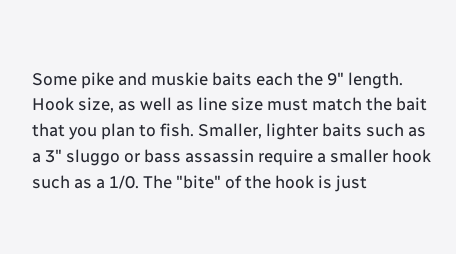Some pike and muskie baits each the 9" length. Hook size, as well as line size must match the bait that you plan to fish. Smaller, lighter baits such as a 3" sluggo or bass assassin require a smaller hook such as a 1/0. The "bite" of the hook is just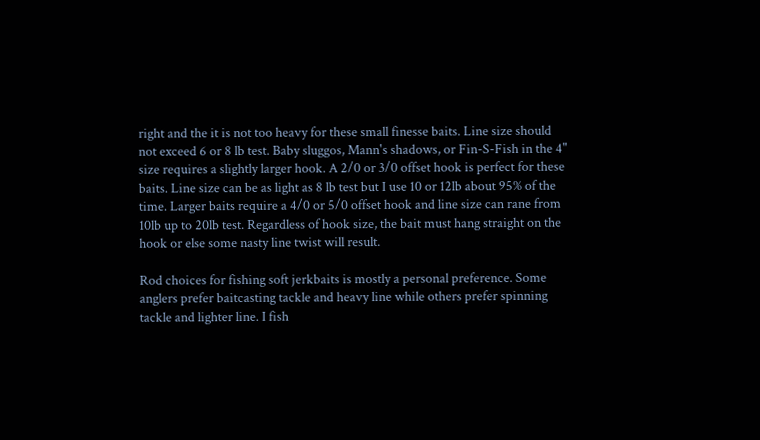right and the it is not too heavy for these small finesse baits. Line size should not exceed 6 or 8 lb test. Baby sluggos, Mann's shadows, or Fin-S-Fish in the 4" size requires a slightly larger hook. A 2/0 or 3/0 offset hook is perfect for these baits. Line size can be as light as 8 lb test but I use 10 or 12lb about 95% of the time. Larger baits require a 4/0 or 5/0 offset hook and line size can rane from 10lb up to 20lb test. Regardless of hook size, the bait must hang straight on the hook or else some nasty line twist will result.

Rod choices for fishing soft jerkbaits is mostly a personal preference. Some anglers prefer baitcasting tackle and heavy line while others prefer spinning tackle and lighter line. I fish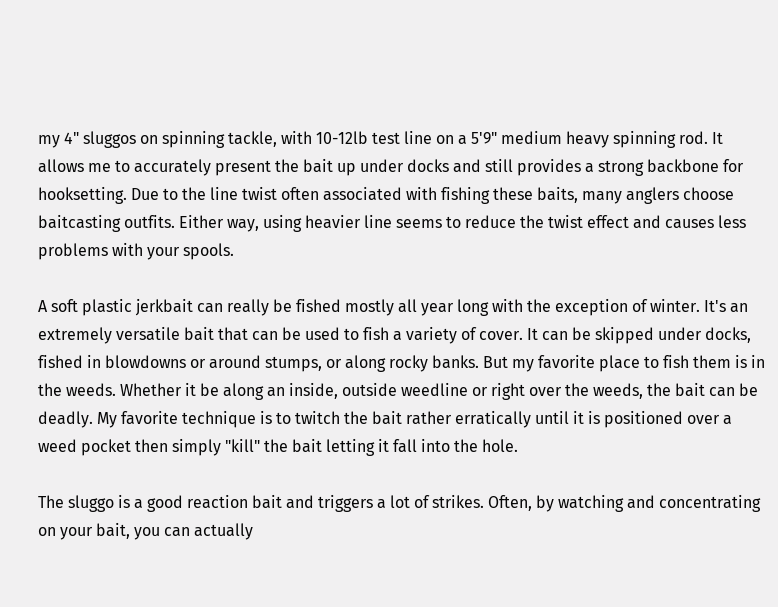my 4" sluggos on spinning tackle, with 10-12lb test line on a 5'9" medium heavy spinning rod. It allows me to accurately present the bait up under docks and still provides a strong backbone for hooksetting. Due to the line twist often associated with fishing these baits, many anglers choose baitcasting outfits. Either way, using heavier line seems to reduce the twist effect and causes less problems with your spools.

A soft plastic jerkbait can really be fished mostly all year long with the exception of winter. It's an extremely versatile bait that can be used to fish a variety of cover. It can be skipped under docks, fished in blowdowns or around stumps, or along rocky banks. But my favorite place to fish them is in the weeds. Whether it be along an inside, outside weedline or right over the weeds, the bait can be deadly. My favorite technique is to twitch the bait rather erratically until it is positioned over a weed pocket then simply "kill" the bait letting it fall into the hole.

The sluggo is a good reaction bait and triggers a lot of strikes. Often, by watching and concentrating on your bait, you can actually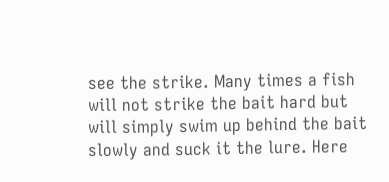see the strike. Many times a fish will not strike the bait hard but will simply swim up behind the bait slowly and suck it the lure. Here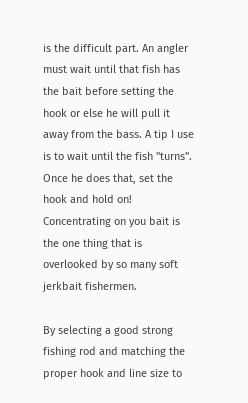is the difficult part. An angler must wait until that fish has the bait before setting the hook or else he will pull it away from the bass. A tip I use is to wait until the fish "turns". Once he does that, set the hook and hold on! Concentrating on you bait is the one thing that is overlooked by so many soft jerkbait fishermen.

By selecting a good strong fishing rod and matching the proper hook and line size to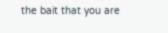the bait that you are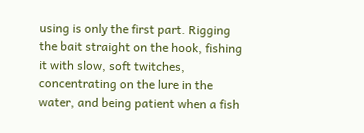using is only the first part. Rigging the bait straight on the hook, fishing it with slow, soft twitches, concentrating on the lure in the water, and being patient when a fish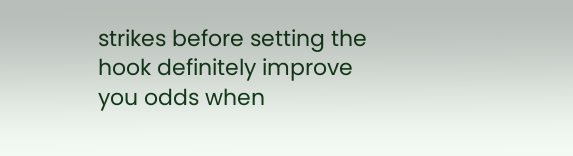strikes before setting the hook definitely improve you odds when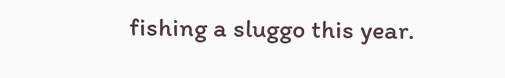fishing a sluggo this year.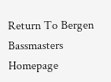Return To Bergen Bassmasters Homepage